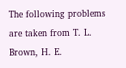The following problems are taken from T. L. Brown, H. E.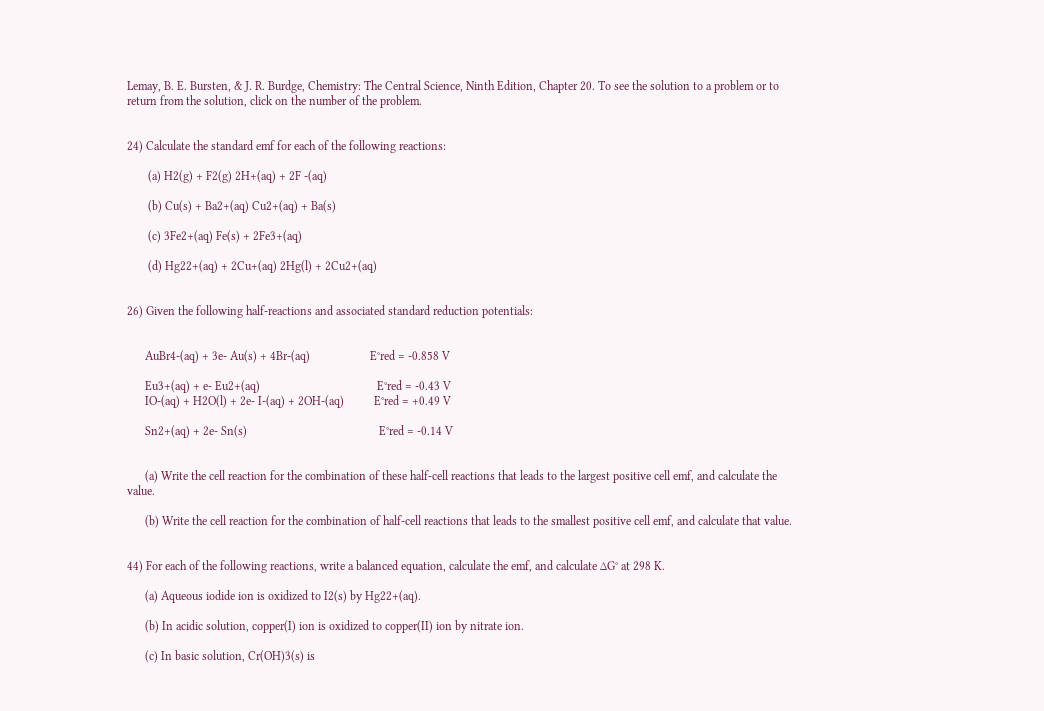Lemay, B. E. Bursten, & J. R. Burdge, Chemistry: The Central Science, Ninth Edition, Chapter 20. To see the solution to a problem or to return from the solution, click on the number of the problem.


24) Calculate the standard emf for each of the following reactions:

       (a) H2(g) + F2(g) 2H+(aq) + 2F -(aq)

       (b) Cu(s) + Ba2+(aq) Cu2+(aq) + Ba(s)

       (c) 3Fe2+(aq) Fe(s) + 2Fe3+(aq)

       (d) Hg22+(aq) + 2Cu+(aq) 2Hg(l) + 2Cu2+(aq)


26) Given the following half-reactions and associated standard reduction potentials:


      AuBr4-(aq) + 3e- Au(s) + 4Br-(aq)                    E°red = -0.858 V

      Eu3+(aq) + e- Eu2+(aq)                                       E°red = -0.43 V
      IO-(aq) + H2O(l) + 2e- I-(aq) + 2OH-(aq)          E°red = +0.49 V

      Sn2+(aq) + 2e- Sn(s)                                            E°red = -0.14 V


      (a) Write the cell reaction for the combination of these half-cell reactions that leads to the largest positive cell emf, and calculate the value.

      (b) Write the cell reaction for the combination of half-cell reactions that leads to the smallest positive cell emf, and calculate that value.


44) For each of the following reactions, write a balanced equation, calculate the emf, and calculate ∆G° at 298 K.

      (a) Aqueous iodide ion is oxidized to I2(s) by Hg22+(aq).

      (b) In acidic solution, copper(I) ion is oxidized to copper(II) ion by nitrate ion.

      (c) In basic solution, Cr(OH)3(s) is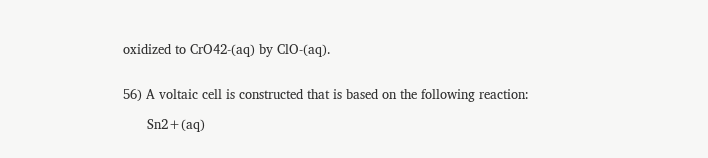oxidized to CrO42-(aq) by ClO-(aq).


56) A voltaic cell is constructed that is based on the following reaction:

      Sn2+(aq)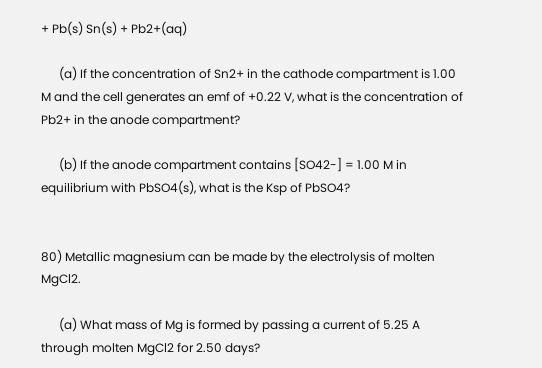+ Pb(s) Sn(s) + Pb2+(aq)

      (a) If the concentration of Sn2+ in the cathode compartment is 1.00 M and the cell generates an emf of +0.22 V, what is the concentration of Pb2+ in the anode compartment?

      (b) If the anode compartment contains [SO42-] = 1.00 M in equilibrium with PbSO4(s), what is the Ksp of PbSO4?


80) Metallic magnesium can be made by the electrolysis of molten MgCl2.

      (a) What mass of Mg is formed by passing a current of 5.25 A through molten MgCl2 for 2.50 days?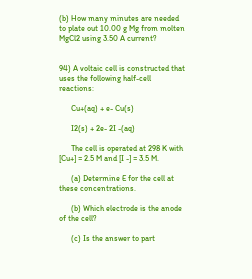(b) How many minutes are needed to plate out 10.00 g Mg from molten MgCl2 using 3.50 A current?


94) A voltaic cell is constructed that uses the following half-cell reactions:

      Cu+(aq) + e- Cu(s)

      I2(s) + 2e- 2I -(aq)

      The cell is operated at 298 K with [Cu+] = 2.5 M and [I -] = 3.5 M.

      (a) Determine E for the cell at these concentrations.

      (b) Which electrode is the anode of the cell?

      (c) Is the answer to part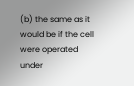(b) the same as it would be if the cell were operated under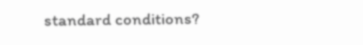standard conditions?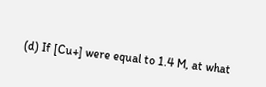(d) If [Cu+] were equal to 1.4 M, at what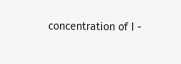concentration of I -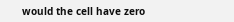would the cell have zero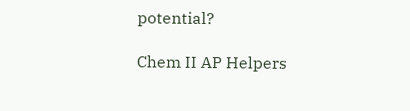potential?

Chem II AP Helpers